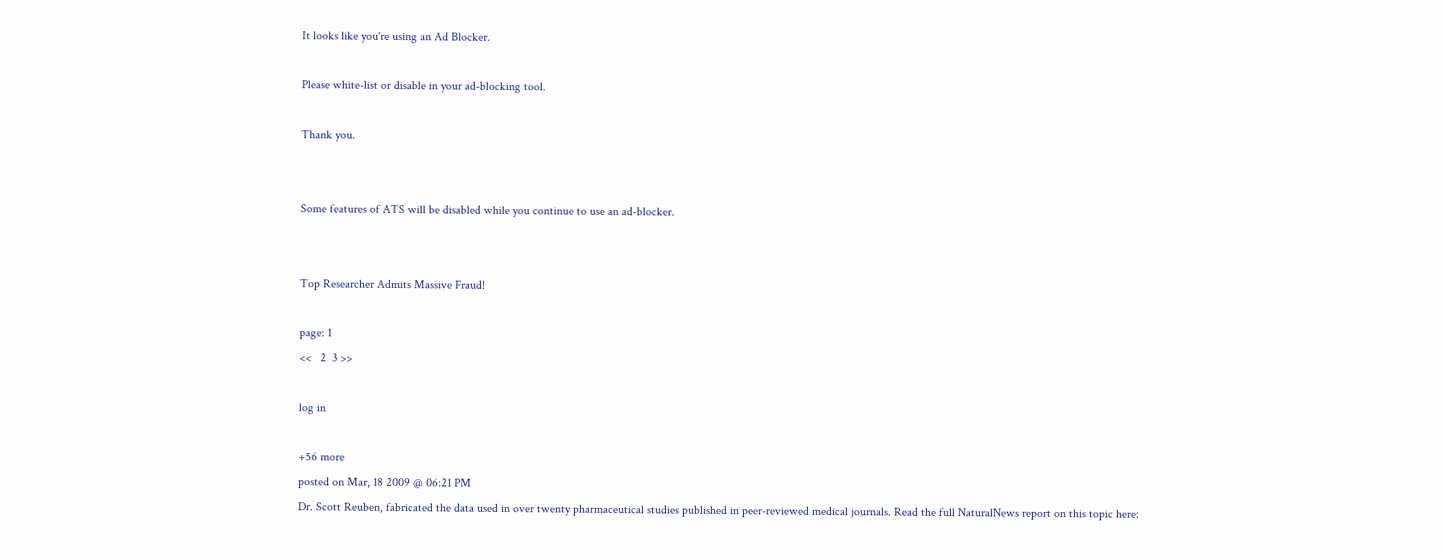It looks like you're using an Ad Blocker.

Please white-list or disable in your ad-blocking tool.

Thank you.


Some features of ATS will be disabled while you continue to use an ad-blocker.


Top Researcher Admits Massive Fraud!

page: 1
<<   2  3 >>

log in

+56 more
posted on Mar, 18 2009 @ 06:21 PM
Dr. Scott Reuben, fabricated the data used in over twenty pharmaceutical studies published in peer-reviewed medical journals. Read the full NaturalNews report on this topic here: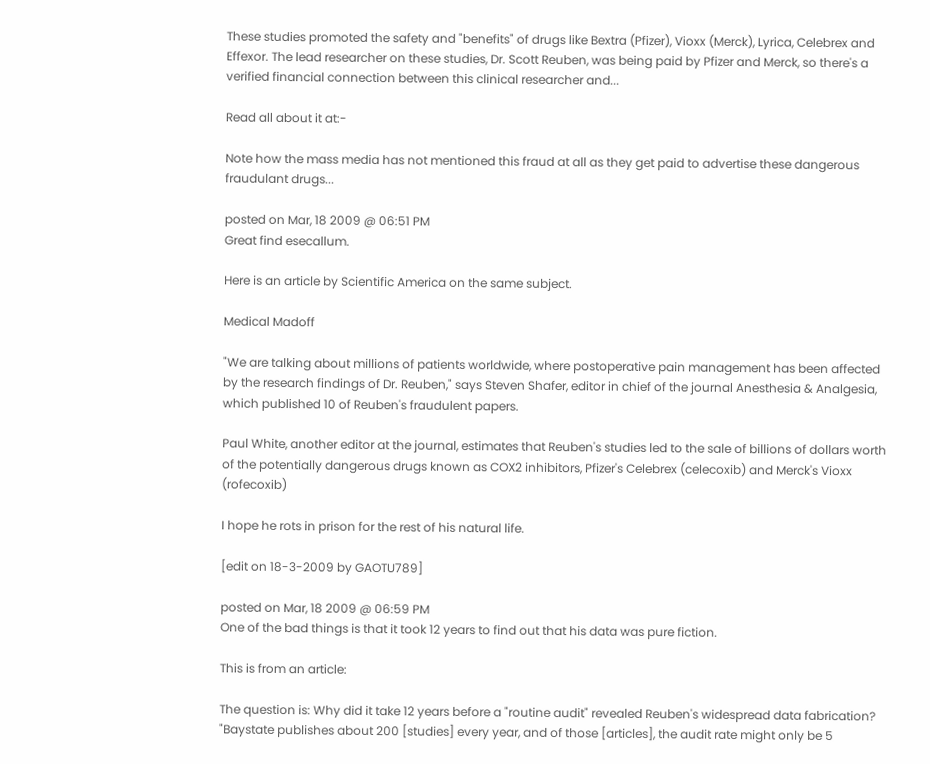These studies promoted the safety and "benefits" of drugs like Bextra (Pfizer), Vioxx (Merck), Lyrica, Celebrex and Effexor. The lead researcher on these studies, Dr. Scott Reuben, was being paid by Pfizer and Merck, so there's a verified financial connection between this clinical researcher and...

Read all about it at:-

Note how the mass media has not mentioned this fraud at all as they get paid to advertise these dangerous fraudulant drugs...

posted on Mar, 18 2009 @ 06:51 PM
Great find esecallum.

Here is an article by Scientific America on the same subject.

Medical Madoff

"We are talking about millions of patients worldwide, where postoperative pain management has been affected by the research findings of Dr. Reuben," says Steven Shafer, editor in chief of the journal Anesthesia & Analgesia, which published 10 of Reuben's fraudulent papers.

Paul White, another editor at the journal, estimates that Reuben's studies led to the sale of billions of dollars worth of the potentially dangerous drugs known as COX2 inhibitors, Pfizer's Celebrex (celecoxib) and Merck's Vioxx (rofecoxib)

I hope he rots in prison for the rest of his natural life.

[edit on 18-3-2009 by GAOTU789]

posted on Mar, 18 2009 @ 06:59 PM
One of the bad things is that it took 12 years to find out that his data was pure fiction.

This is from an article:

The question is: Why did it take 12 years before a "routine audit" revealed Reuben's widespread data fabrication? "Baystate publishes about 200 [studies] every year, and of those [articles], the audit rate might only be 5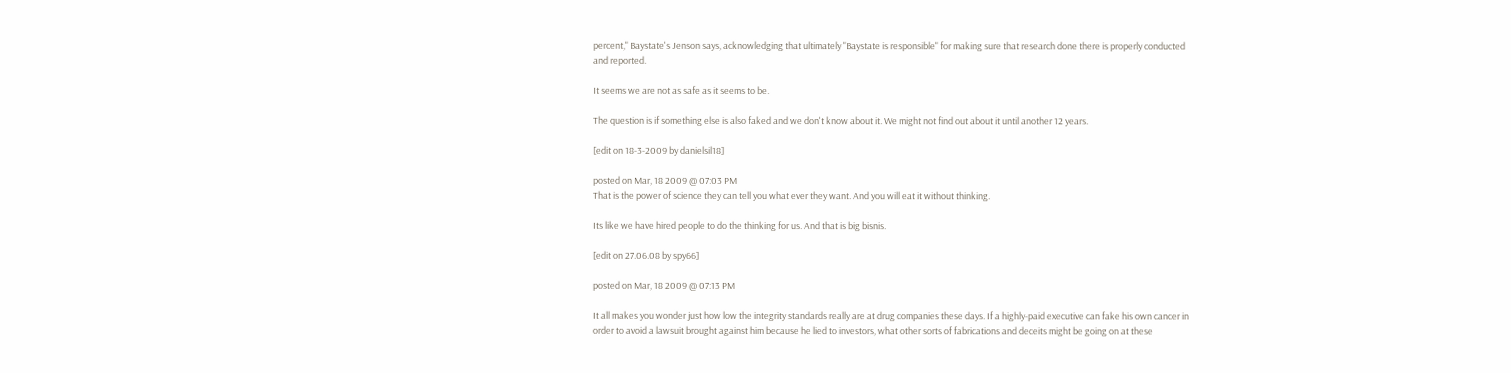percent," Baystate's Jenson says, acknowledging that ultimately "Baystate is responsible" for making sure that research done there is properly conducted and reported.

It seems we are not as safe as it seems to be.

The question is if something else is also faked and we don't know about it. We might not find out about it until another 12 years.

[edit on 18-3-2009 by danielsil18]

posted on Mar, 18 2009 @ 07:03 PM
That is the power of science they can tell you what ever they want. And you will eat it without thinking.

Its like we have hired people to do the thinking for us. And that is big bisnis.

[edit on 27.06.08 by spy66]

posted on Mar, 18 2009 @ 07:13 PM

It all makes you wonder just how low the integrity standards really are at drug companies these days. If a highly-paid executive can fake his own cancer in order to avoid a lawsuit brought against him because he lied to investors, what other sorts of fabrications and deceits might be going on at these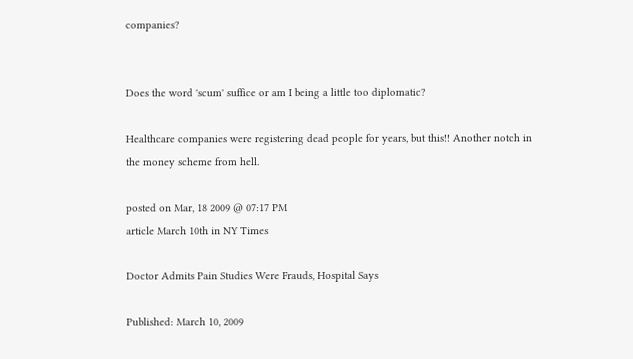companies?


Does the word 'scum' suffice or am I being a little too diplomatic?

Healthcare companies were registering dead people for years, but this!! Another notch in the money scheme from hell.

posted on Mar, 18 2009 @ 07:17 PM
article March 10th in NY Times

Doctor Admits Pain Studies Were Frauds, Hospital Says

Published: March 10, 2009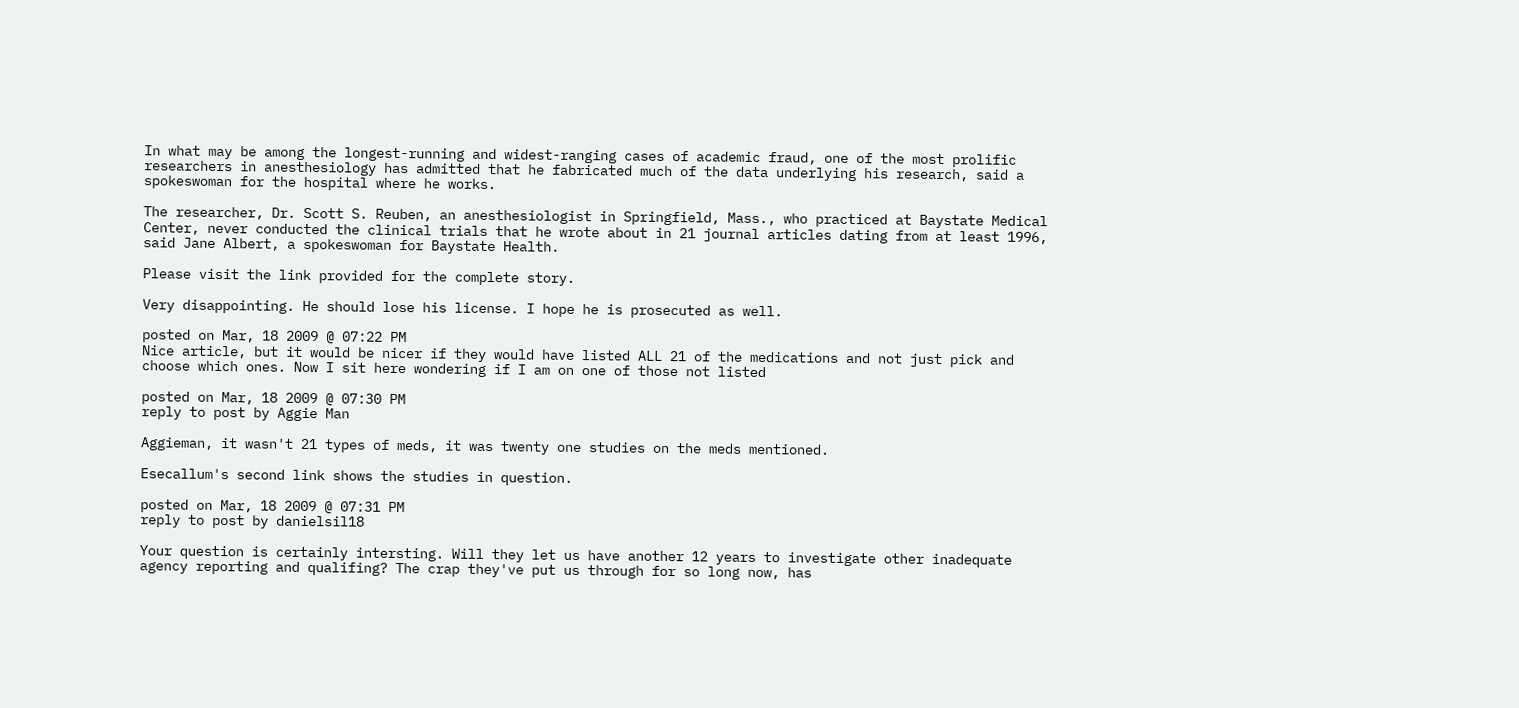In what may be among the longest-running and widest-ranging cases of academic fraud, one of the most prolific researchers in anesthesiology has admitted that he fabricated much of the data underlying his research, said a spokeswoman for the hospital where he works.

The researcher, Dr. Scott S. Reuben, an anesthesiologist in Springfield, Mass., who practiced at Baystate Medical Center, never conducted the clinical trials that he wrote about in 21 journal articles dating from at least 1996, said Jane Albert, a spokeswoman for Baystate Health.

Please visit the link provided for the complete story.

Very disappointing. He should lose his license. I hope he is prosecuted as well.

posted on Mar, 18 2009 @ 07:22 PM
Nice article, but it would be nicer if they would have listed ALL 21 of the medications and not just pick and choose which ones. Now I sit here wondering if I am on one of those not listed

posted on Mar, 18 2009 @ 07:30 PM
reply to post by Aggie Man

Aggieman, it wasn't 21 types of meds, it was twenty one studies on the meds mentioned.

Esecallum's second link shows the studies in question.

posted on Mar, 18 2009 @ 07:31 PM
reply to post by danielsil18

Your question is certainly intersting. Will they let us have another 12 years to investigate other inadequate agency reporting and qualifing? The crap they've put us through for so long now, has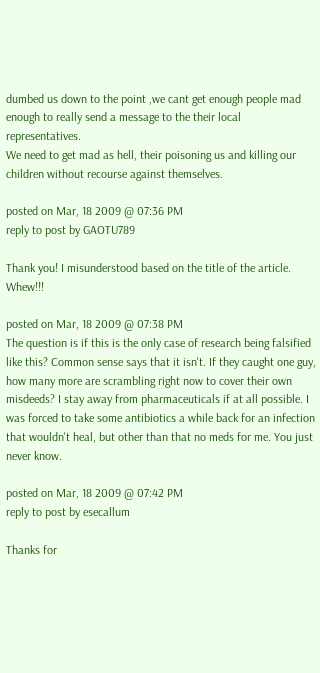dumbed us down to the point ,we cant get enough people mad enough to really send a message to the their local representatives.
We need to get mad as hell, their poisoning us and killing our children without recourse against themselves.

posted on Mar, 18 2009 @ 07:36 PM
reply to post by GAOTU789

Thank you! I misunderstood based on the title of the article. Whew!!!

posted on Mar, 18 2009 @ 07:38 PM
The question is if this is the only case of research being falsified like this? Common sense says that it isn't. If they caught one guy, how many more are scrambling right now to cover their own misdeeds? I stay away from pharmaceuticals if at all possible. I was forced to take some antibiotics a while back for an infection that wouldn't heal, but other than that no meds for me. You just never know.

posted on Mar, 18 2009 @ 07:42 PM
reply to post by esecallum

Thanks for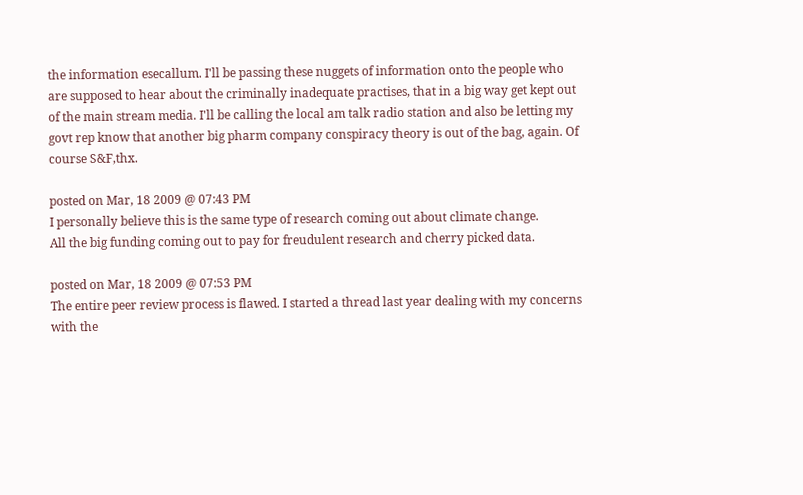the information esecallum. I'll be passing these nuggets of information onto the people who are supposed to hear about the criminally inadequate practises, that in a big way get kept out of the main stream media. I'll be calling the local am talk radio station and also be letting my govt rep know that another big pharm company conspiracy theory is out of the bag, again. Of course S&F,thx.

posted on Mar, 18 2009 @ 07:43 PM
I personally believe this is the same type of research coming out about climate change.
All the big funding coming out to pay for freudulent research and cherry picked data.

posted on Mar, 18 2009 @ 07:53 PM
The entire peer review process is flawed. I started a thread last year dealing with my concerns with the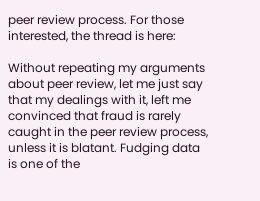peer review process. For those interested, the thread is here:

Without repeating my arguments about peer review, let me just say that my dealings with it, left me convinced that fraud is rarely caught in the peer review process, unless it is blatant. Fudging data is one of the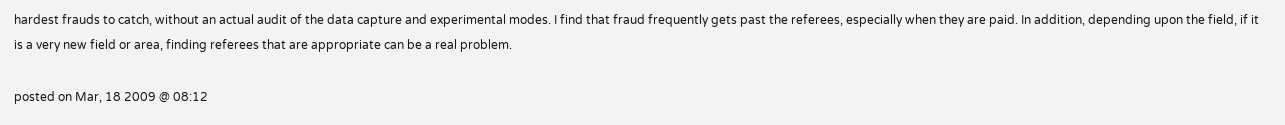hardest frauds to catch, without an actual audit of the data capture and experimental modes. I find that fraud frequently gets past the referees, especially when they are paid. In addition, depending upon the field, if it is a very new field or area, finding referees that are appropriate can be a real problem.

posted on Mar, 18 2009 @ 08:12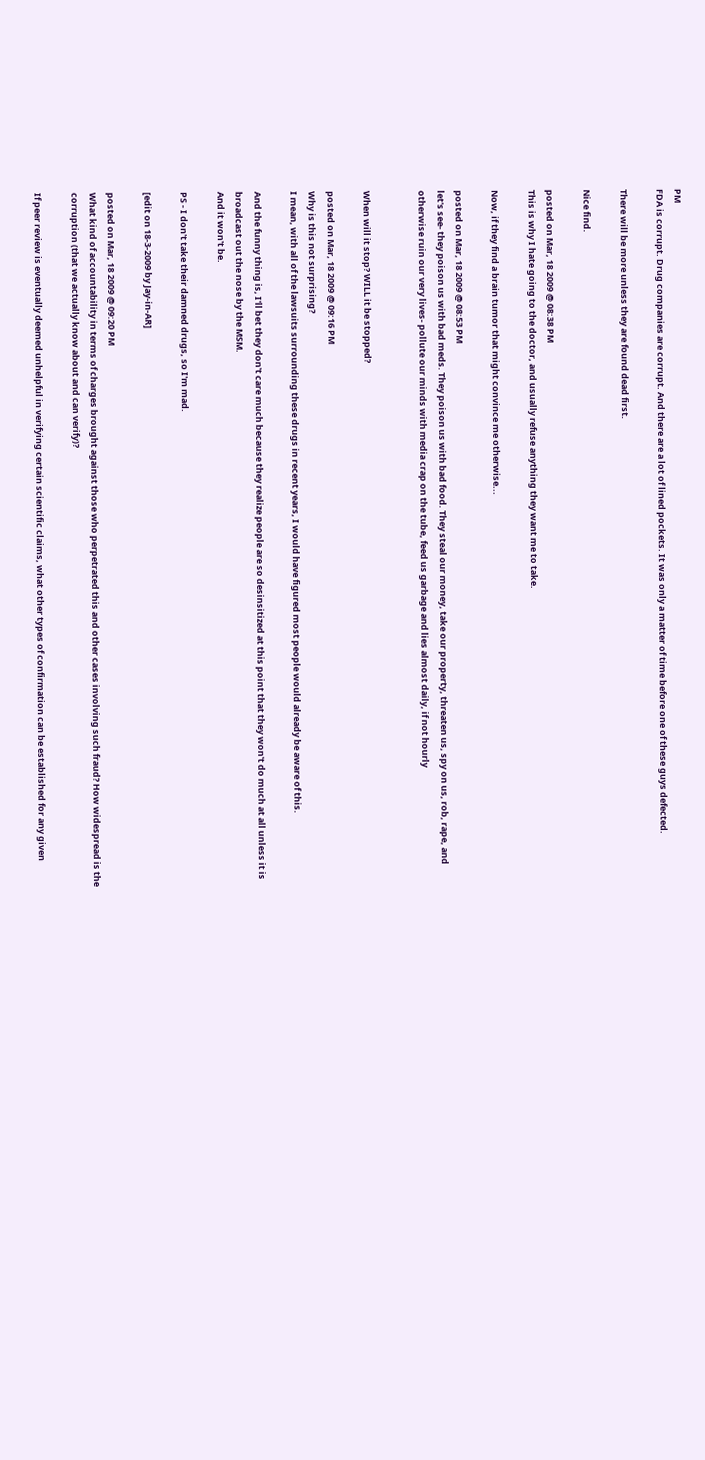PM
FDA is corrupt. Drug companies are corrupt. And there are a lot of lined pockets. It was only a matter of time before one of these guys defected.

There will be more unless they are found dead first.

Nice find.

posted on Mar, 18 2009 @ 08:38 PM
This is why I hate going to the doctor, and usually refuse anything they want me to take.

Now, if they find a brain tumor that might convince me otherwise...

posted on Mar, 18 2009 @ 08:53 PM
let's see- they poison us with bad meds. They poison us with bad food. They steal our money, take our property, threaten us, spy on us, rob, rape, and otherwise ruin our very lives- pollute our minds with media crap on the tube, feed us garbage and lies almost daily, if not hourly


When will it stop? WILL it be stopped?

posted on Mar, 18 2009 @ 09:16 PM
Why is this not surprising?
I mean, with all of the lawsuits surrounding these drugs in recent years, I would have figured most people would already be aware of this.

And the funny thing is, I'll bet they don't care much because they realize people are so desinsitized at this point that they won't do much at all unless it is broadcast out the nose by the MSM.
And it won't be.

PS - I don't take their damned drugs, so I'm mad.

[edit on 18-3-2009 by Jay-in-AR]

posted on Mar, 18 2009 @ 09:20 PM
What kind of accountability in terms of charges brought against those who perpetrated this and other cases involving such fraud? How widespread is the corruption (that we actually know about and can verify)?

If peer review is eventually deemed unhelpful in verifying certain scientific claims, what other types of confirmation can be established for any given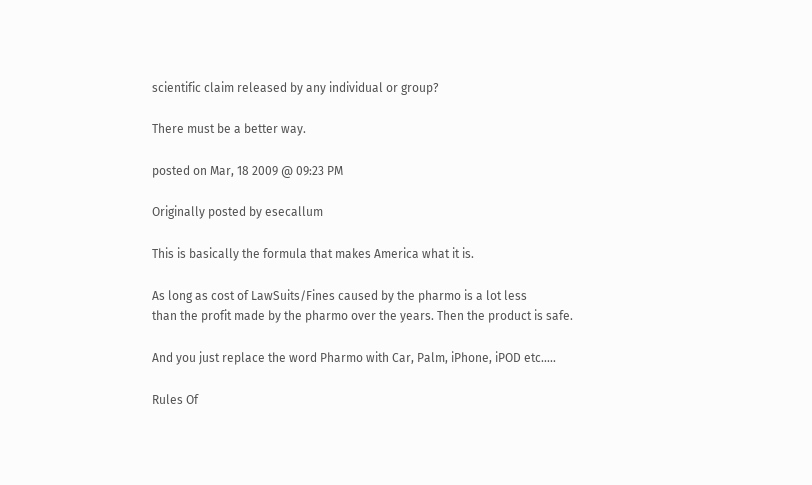scientific claim released by any individual or group?

There must be a better way.

posted on Mar, 18 2009 @ 09:23 PM

Originally posted by esecallum

This is basically the formula that makes America what it is.

As long as cost of LawSuits/Fines caused by the pharmo is a lot less
than the profit made by the pharmo over the years. Then the product is safe.

And you just replace the word Pharmo with Car, Palm, iPhone, iPOD etc.....

Rules Of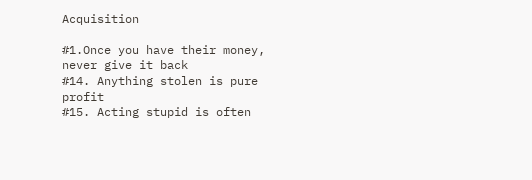Acquisition

#1.Once you have their money, never give it back
#14. Anything stolen is pure profit
#15. Acting stupid is often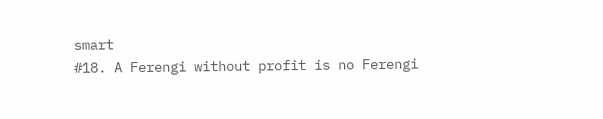smart
#18. A Ferengi without profit is no Ferengi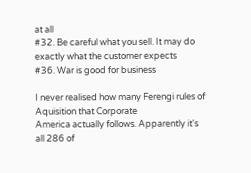at all
#32. Be careful what you sell. It may do exactly what the customer expects
#36. War is good for business

I never realised how many Ferengi rules of Aquisition that Corporate
America actually follows. Apparently it's all 286 of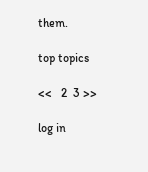them.

top topics

<<   2  3 >>

log in